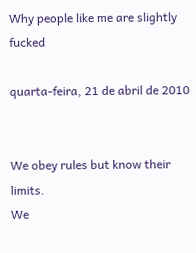Why people like me are slightly fucked

quarta-feira, 21 de abril de 2010


We obey rules but know their limits.
We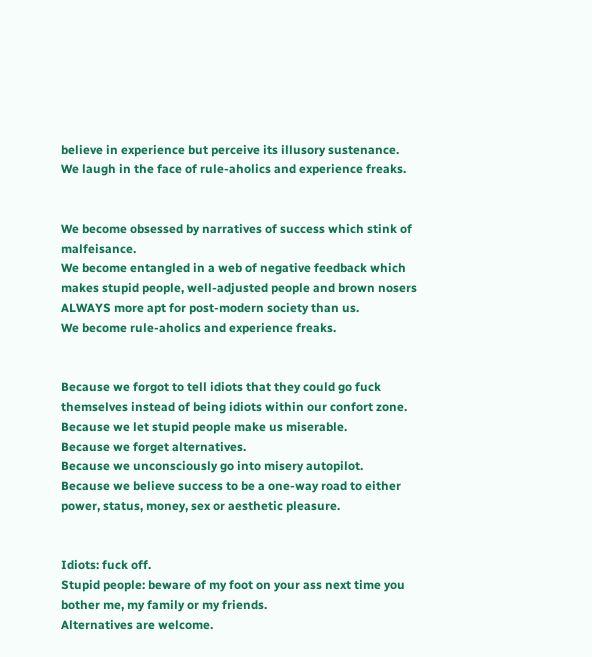believe in experience but perceive its illusory sustenance.
We laugh in the face of rule-aholics and experience freaks.


We become obsessed by narratives of success which stink of malfeisance.
We become entangled in a web of negative feedback which makes stupid people, well-adjusted people and brown nosers ALWAYS more apt for post-modern society than us.
We become rule-aholics and experience freaks.


Because we forgot to tell idiots that they could go fuck themselves instead of being idiots within our confort zone.
Because we let stupid people make us miserable.
Because we forget alternatives.
Because we unconsciously go into misery autopilot.
Because we believe success to be a one-way road to either power, status, money, sex or aesthetic pleasure.


Idiots: fuck off.
Stupid people: beware of my foot on your ass next time you bother me, my family or my friends.
Alternatives are welcome.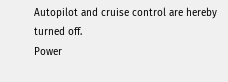Autopilot and cruise control are hereby turned off.
Power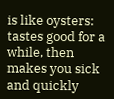is like oysters: tastes good for a while, then makes you sick and quickly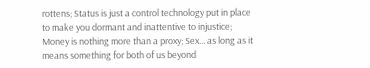rottens; Status is just a control technology put in place to make you dormant and inattentive to injustice; Money is nothing more than a proxy; Sex... as long as it means something for both of us beyond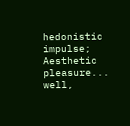hedonistic impulse; Aesthetic pleasure... well,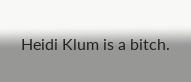Heidi Klum is a bitch.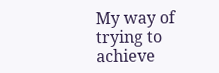My way of trying to achieve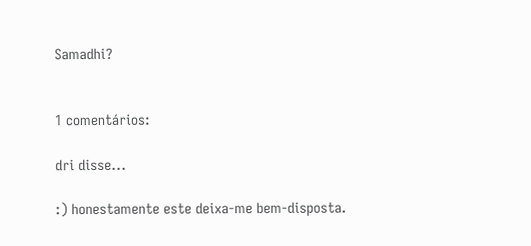Samadhi?


1 comentários:

dri disse...

:) honestamente este deixa-me bem-disposta.